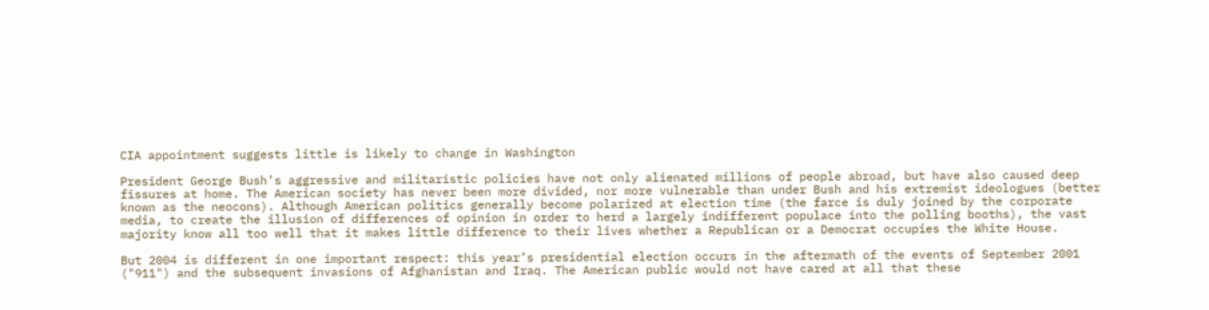CIA appointment suggests little is likely to change in Washington

President George Bush’s aggressive and militaristic policies have not only alienated millions of people abroad, but have also caused deep fissures at home. The American society has never been more divided, nor more vulnerable than under Bush and his extremist ideologues (better known as the neocons). Although American politics generally become polarized at election time (the farce is duly joined by the corporate media, to create the illusion of differences of opinion in order to herd a largely indifferent populace into the polling booths), the vast majority know all too well that it makes little difference to their lives whether a Republican or a Democrat occupies the White House.

But 2004 is different in one important respect: this year’s presidential election occurs in the aftermath of the events of September 2001 ("911") and the subsequent invasions of Afghanistan and Iraq. The American public would not have cared at all that these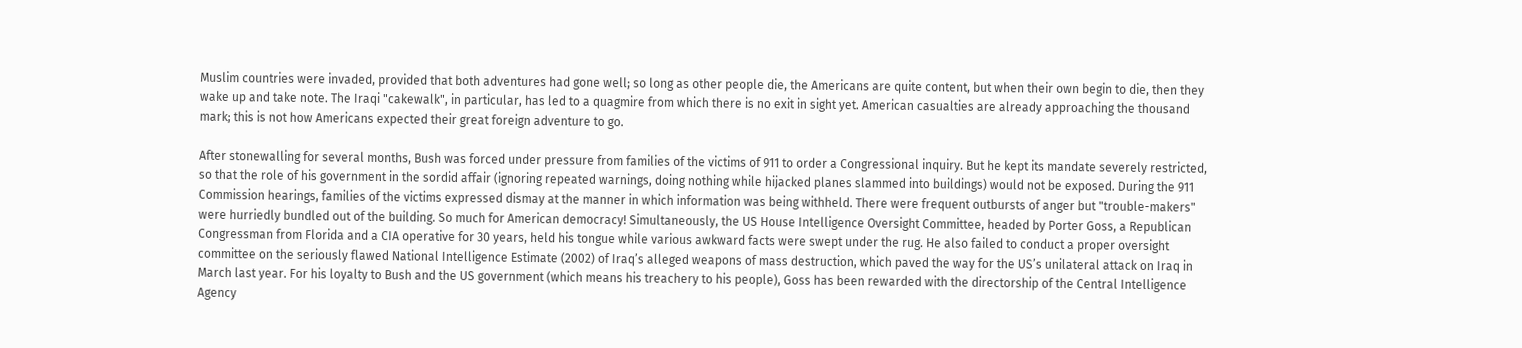Muslim countries were invaded, provided that both adventures had gone well; so long as other people die, the Americans are quite content, but when their own begin to die, then they wake up and take note. The Iraqi "cakewalk", in particular, has led to a quagmire from which there is no exit in sight yet. American casualties are already approaching the thousand mark; this is not how Americans expected their great foreign adventure to go.

After stonewalling for several months, Bush was forced under pressure from families of the victims of 911 to order a Congressional inquiry. But he kept its mandate severely restricted, so that the role of his government in the sordid affair (ignoring repeated warnings, doing nothing while hijacked planes slammed into buildings) would not be exposed. During the 911 Commission hearings, families of the victims expressed dismay at the manner in which information was being withheld. There were frequent outbursts of anger but "trouble-makers" were hurriedly bundled out of the building. So much for American democracy! Simultaneously, the US House Intelligence Oversight Committee, headed by Porter Goss, a Republican Congressman from Florida and a CIA operative for 30 years, held his tongue while various awkward facts were swept under the rug. He also failed to conduct a proper oversight committee on the seriously flawed National Intelligence Estimate (2002) of Iraq’s alleged weapons of mass destruction, which paved the way for the US’s unilateral attack on Iraq in March last year. For his loyalty to Bush and the US government (which means his treachery to his people), Goss has been rewarded with the directorship of the Central Intelligence Agency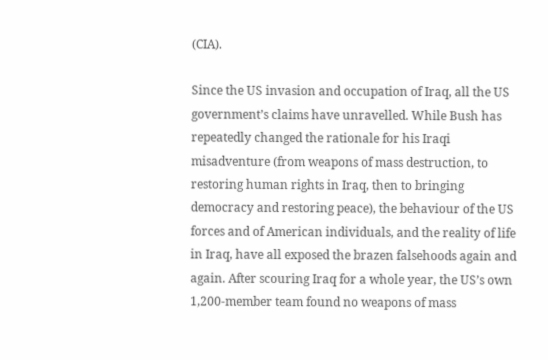(CIA).

Since the US invasion and occupation of Iraq, all the US government’s claims have unravelled. While Bush has repeatedly changed the rationale for his Iraqi misadventure (from weapons of mass destruction, to restoring human rights in Iraq, then to bringing democracy and restoring peace), the behaviour of the US forces and of American individuals, and the reality of life in Iraq, have all exposed the brazen falsehoods again and again. After scouring Iraq for a whole year, the US’s own 1,200-member team found no weapons of mass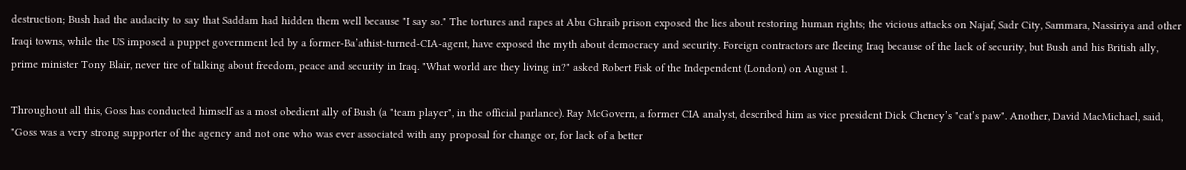destruction; Bush had the audacity to say that Saddam had hidden them well because "I say so." The tortures and rapes at Abu Ghraib prison exposed the lies about restoring human rights; the vicious attacks on Najaf, Sadr City, Sammara, Nassiriya and other Iraqi towns, while the US imposed a puppet government led by a former-Ba’athist-turned-CIA-agent, have exposed the myth about democracy and security. Foreign contractors are fleeing Iraq because of the lack of security, but Bush and his British ally, prime minister Tony Blair, never tire of talking about freedom, peace and security in Iraq. "What world are they living in?" asked Robert Fisk of the Independent (London) on August 1.

Throughout all this, Goss has conducted himself as a most obedient ally of Bush (a "team player", in the official parlance). Ray McGovern, a former CIA analyst, described him as vice president Dick Cheney’s "cat’s paw". Another, David MacMichael, said, "Goss was a very strong supporter of the agency and not one who was ever associated with any proposal for change or, for lack of a better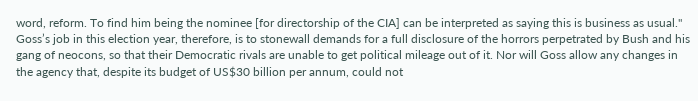word, reform. To find him being the nominee [for directorship of the CIA] can be interpreted as saying this is business as usual." Goss’s job in this election year, therefore, is to stonewall demands for a full disclosure of the horrors perpetrated by Bush and his gang of neocons, so that their Democratic rivals are unable to get political mileage out of it. Nor will Goss allow any changes in the agency that, despite its budget of US$30 billion per annum, could not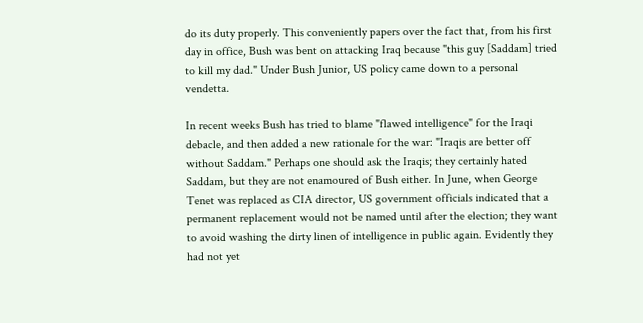do its duty properly. This conveniently papers over the fact that, from his first day in office, Bush was bent on attacking Iraq because "this guy [Saddam] tried to kill my dad." Under Bush Junior, US policy came down to a personal vendetta.

In recent weeks Bush has tried to blame "flawed intelligence" for the Iraqi debacle, and then added a new rationale for the war: "Iraqis are better off without Saddam." Perhaps one should ask the Iraqis; they certainly hated Saddam, but they are not enamoured of Bush either. In June, when George Tenet was replaced as CIA director, US government officials indicated that a permanent replacement would not be named until after the election; they want to avoid washing the dirty linen of intelligence in public again. Evidently they had not yet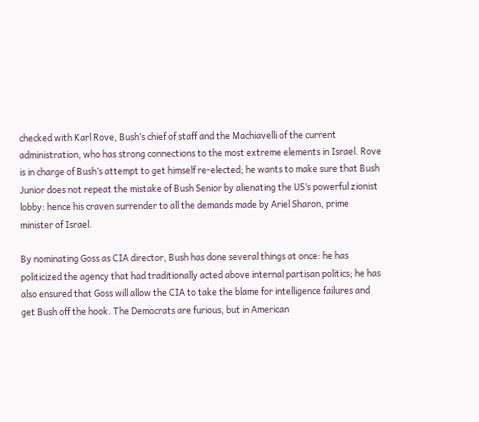checked with Karl Rove, Bush’s chief of staff and the Machiavelli of the current administration, who has strong connections to the most extreme elements in Israel. Rove is in charge of Bush’s attempt to get himself re-elected; he wants to make sure that Bush Junior does not repeat the mistake of Bush Senior by alienating the US’s powerful zionist lobby: hence his craven surrender to all the demands made by Ariel Sharon, prime minister of Israel.

By nominating Goss as CIA director, Bush has done several things at once: he has politicized the agency that had traditionally acted above internal partisan politics; he has also ensured that Goss will allow the CIA to take the blame for intelligence failures and get Bush off the hook. The Democrats are furious, but in American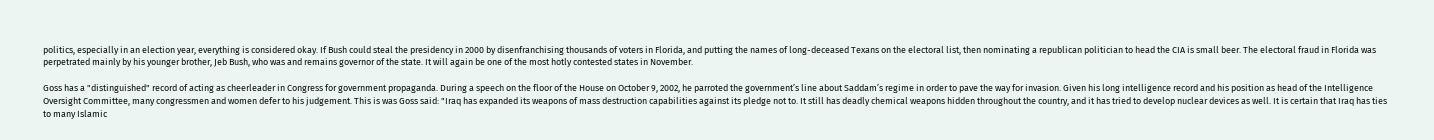politics, especially in an election year, everything is considered okay. If Bush could steal the presidency in 2000 by disenfranchising thousands of voters in Florida, and putting the names of long-deceased Texans on the electoral list, then nominating a republican politician to head the CIA is small beer. The electoral fraud in Florida was perpetrated mainly by his younger brother, Jeb Bush, who was and remains governor of the state. It will again be one of the most hotly contested states in November.

Goss has a "distinguished" record of acting as cheerleader in Congress for government propaganda. During a speech on the floor of the House on October 9, 2002, he parroted the government’s line about Saddam’s regime in order to pave the way for invasion. Given his long intelligence record and his position as head of the Intelligence Oversight Committee, many congressmen and women defer to his judgement. This is was Goss said: "Iraq has expanded its weapons of mass destruction capabilities against its pledge not to. It still has deadly chemical weapons hidden throughout the country, and it has tried to develop nuclear devices as well. It is certain that Iraq has ties to many Islamic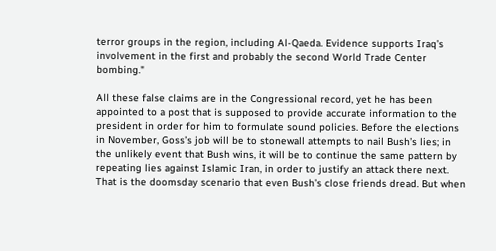terror groups in the region, including Al-Qaeda. Evidence supports Iraq’s involvement in the first and probably the second World Trade Center bombing."

All these false claims are in the Congressional record, yet he has been appointed to a post that is supposed to provide accurate information to the president in order for him to formulate sound policies. Before the elections in November, Goss’s job will be to stonewall attempts to nail Bush’s lies; in the unlikely event that Bush wins, it will be to continue the same pattern by repeating lies against Islamic Iran, in order to justify an attack there next. That is the doomsday scenario that even Bush’s close friends dread. But when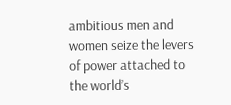ambitious men and women seize the levers of power attached to the world’s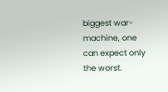biggest war-machine, one can expect only the worst.